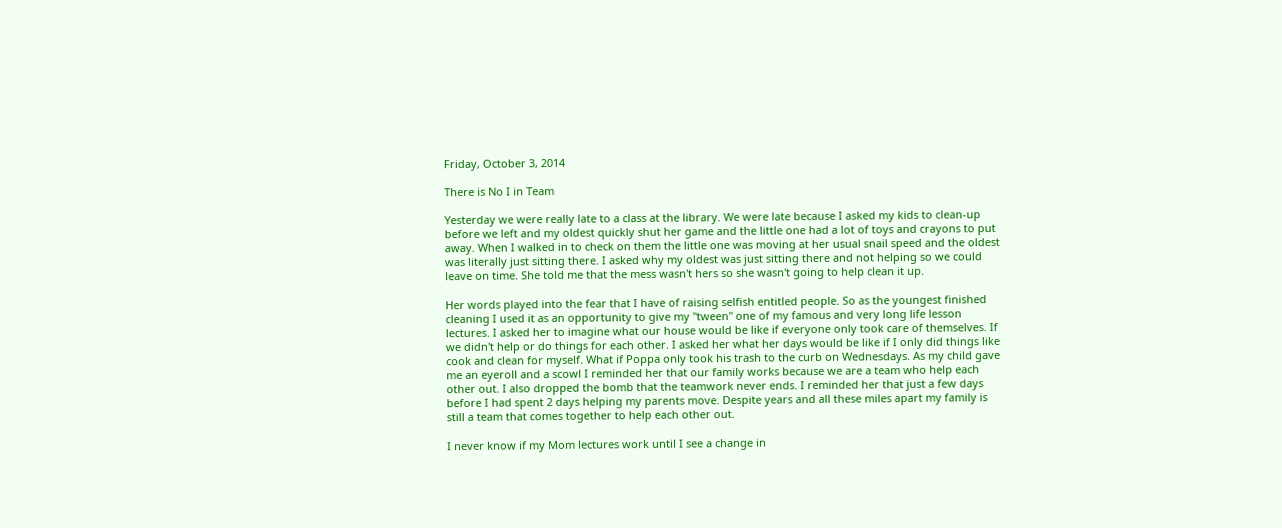Friday, October 3, 2014

There is No I in Team

Yesterday we were really late to a class at the library. We were late because I asked my kids to clean-up before we left and my oldest quickly shut her game and the little one had a lot of toys and crayons to put away. When I walked in to check on them the little one was moving at her usual snail speed and the oldest was literally just sitting there. I asked why my oldest was just sitting there and not helping so we could leave on time. She told me that the mess wasn't hers so she wasn't going to help clean it up.

Her words played into the fear that I have of raising selfish entitled people. So as the youngest finished cleaning I used it as an opportunity to give my "tween" one of my famous and very long life lesson lectures. I asked her to imagine what our house would be like if everyone only took care of themselves. If we didn't help or do things for each other. I asked her what her days would be like if I only did things like cook and clean for myself. What if Poppa only took his trash to the curb on Wednesdays. As my child gave me an eyeroll and a scowl I reminded her that our family works because we are a team who help each other out. I also dropped the bomb that the teamwork never ends. I reminded her that just a few days before I had spent 2 days helping my parents move. Despite years and all these miles apart my family is still a team that comes together to help each other out.

I never know if my Mom lectures work until I see a change in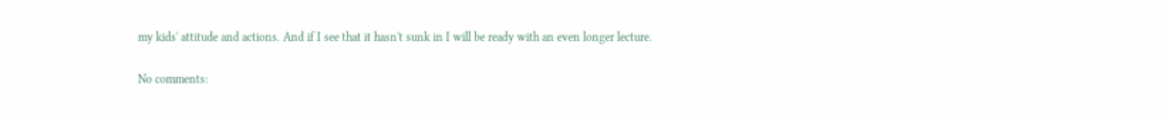my kids' attitude and actions. And if I see that it hasn't sunk in I will be ready with an even longer lecture.

No comments: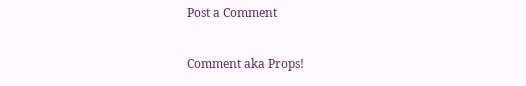Post a Comment

Comment aka Props!